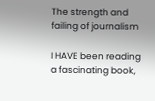The strength and failing of journalism

I HAVE been reading a fascinating book,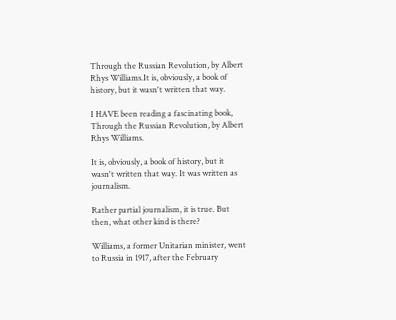Through the Russian Revolution, by Albert Rhys Williams.It is, obviously, a book of history, but it wasn't written that way.

I HAVE been reading a fascinating book, Through the Russian Revolution, by Albert Rhys Williams.

It is, obviously, a book of history, but it wasn't written that way. It was written as journalism.

Rather partial journalism, it is true. But then, what other kind is there?

Williams, a former Unitarian minister, went to Russia in 1917, after the February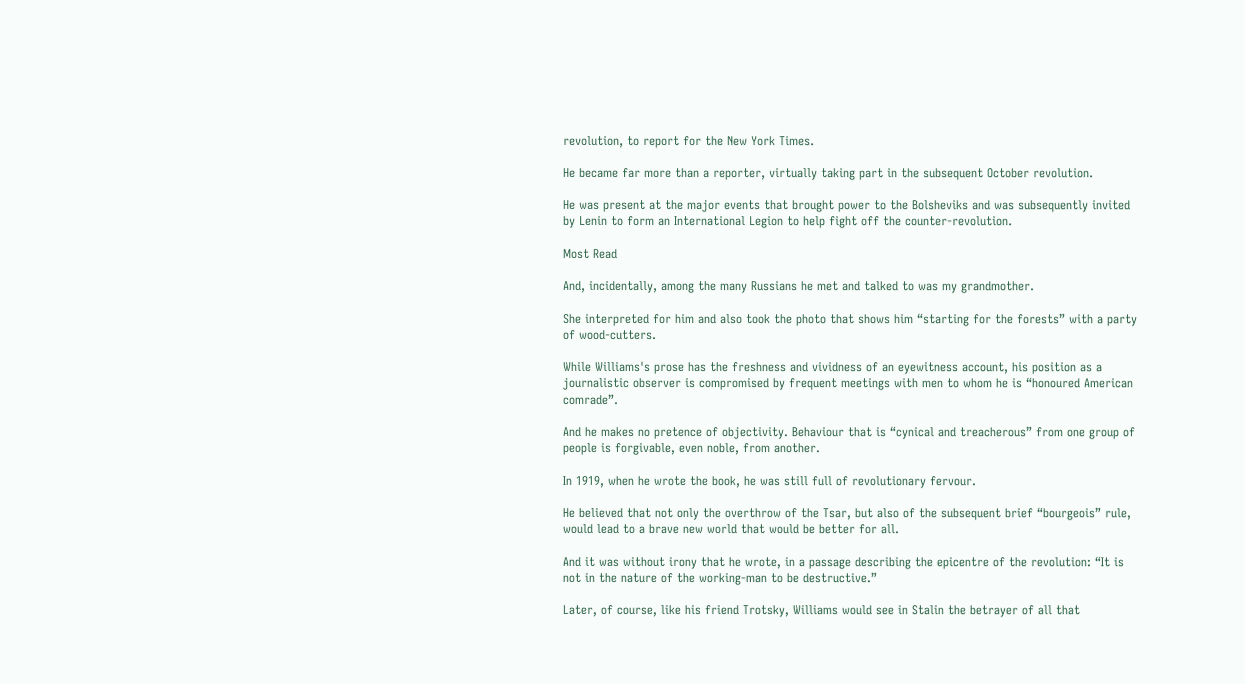revolution, to report for the New York Times.

He became far more than a reporter, virtually taking part in the subsequent October revolution.

He was present at the major events that brought power to the Bolsheviks and was subsequently invited by Lenin to form an International Legion to help fight off the counter-revolution.

Most Read

And, incidentally, among the many Russians he met and talked to was my grandmother.

She interpreted for him and also took the photo that shows him “starting for the forests” with a party of wood-cutters.

While Williams's prose has the freshness and vividness of an eyewitness account, his position as a journalistic observer is compromised by frequent meetings with men to whom he is “honoured American comrade”.

And he makes no pretence of objectivity. Behaviour that is “cynical and treacherous” from one group of people is forgivable, even noble, from another.

In 1919, when he wrote the book, he was still full of revolutionary fervour.

He believed that not only the overthrow of the Tsar, but also of the subsequent brief “bourgeois” rule, would lead to a brave new world that would be better for all.

And it was without irony that he wrote, in a passage describing the epicentre of the revolution: “It is not in the nature of the working-man to be destructive.”

Later, of course, like his friend Trotsky, Williams would see in Stalin the betrayer of all that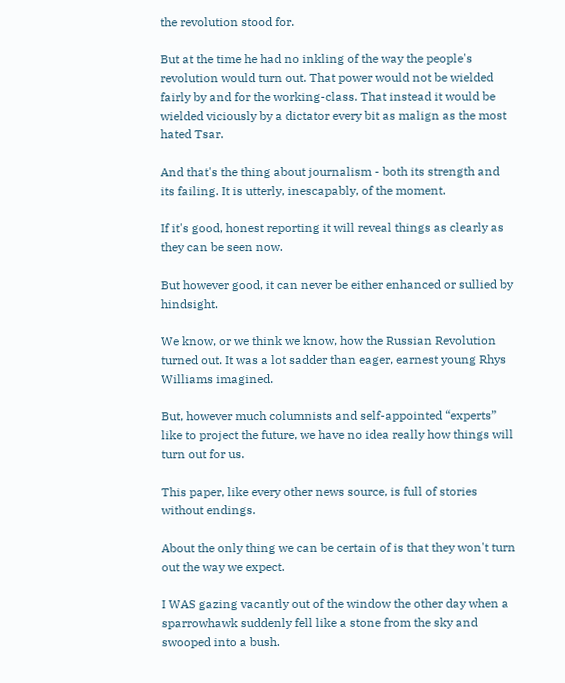the revolution stood for.

But at the time he had no inkling of the way the people's revolution would turn out. That power would not be wielded fairly by and for the working-class. That instead it would be wielded viciously by a dictator every bit as malign as the most hated Tsar.

And that's the thing about journalism - both its strength and its failing. It is utterly, inescapably, of the moment.

If it's good, honest reporting it will reveal things as clearly as they can be seen now.

But however good, it can never be either enhanced or sullied by hindsight.

We know, or we think we know, how the Russian Revolution turned out. It was a lot sadder than eager, earnest young Rhys Williams imagined.

But, however much columnists and self-appointed “experts” like to project the future, we have no idea really how things will turn out for us.

This paper, like every other news source, is full of stories without endings.

About the only thing we can be certain of is that they won't turn out the way we expect.

I WAS gazing vacantly out of the window the other day when a sparrowhawk suddenly fell like a stone from the sky and swooped into a bush.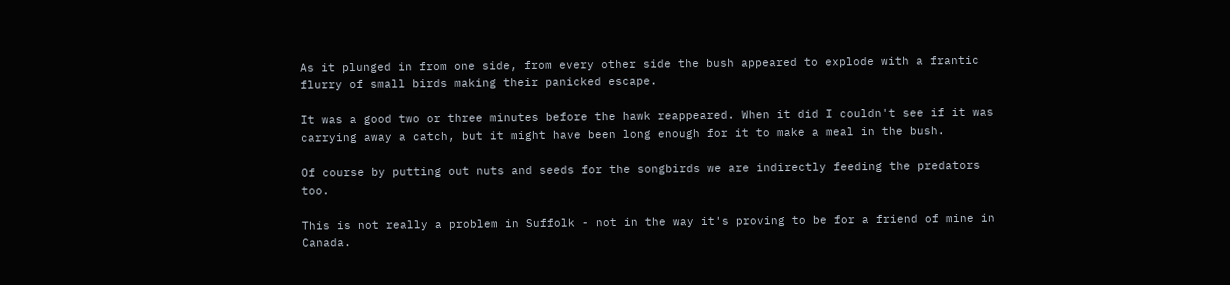As it plunged in from one side, from every other side the bush appeared to explode with a frantic flurry of small birds making their panicked escape.

It was a good two or three minutes before the hawk reappeared. When it did I couldn't see if it was carrying away a catch, but it might have been long enough for it to make a meal in the bush.

Of course by putting out nuts and seeds for the songbirds we are indirectly feeding the predators too.

This is not really a problem in Suffolk - not in the way it's proving to be for a friend of mine in Canada.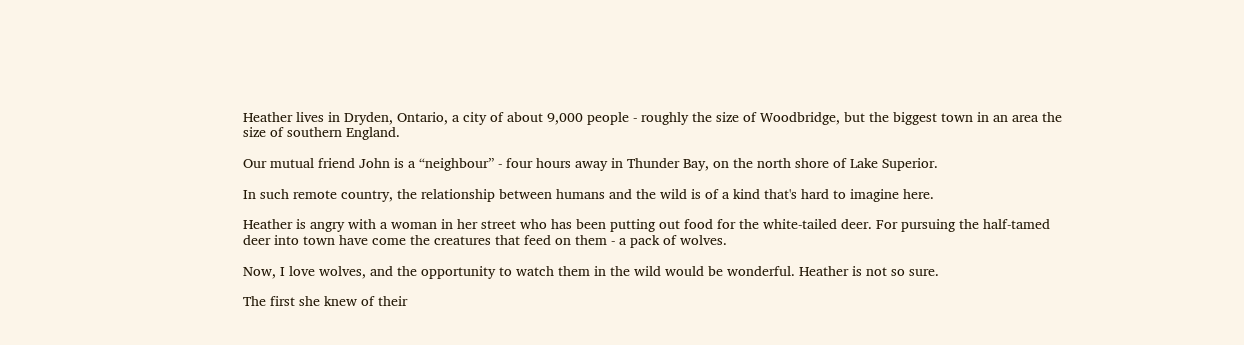Heather lives in Dryden, Ontario, a city of about 9,000 people - roughly the size of Woodbridge, but the biggest town in an area the size of southern England.

Our mutual friend John is a “neighbour” - four hours away in Thunder Bay, on the north shore of Lake Superior.

In such remote country, the relationship between humans and the wild is of a kind that's hard to imagine here.

Heather is angry with a woman in her street who has been putting out food for the white-tailed deer. For pursuing the half-tamed deer into town have come the creatures that feed on them - a pack of wolves.

Now, I love wolves, and the opportunity to watch them in the wild would be wonderful. Heather is not so sure.

The first she knew of their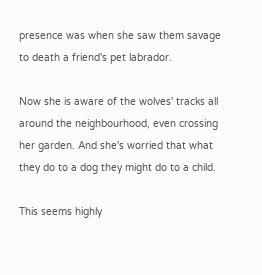presence was when she saw them savage to death a friend's pet labrador.

Now she is aware of the wolves' tracks all around the neighbourhood, even crossing her garden. And she's worried that what they do to a dog they might do to a child.

This seems highly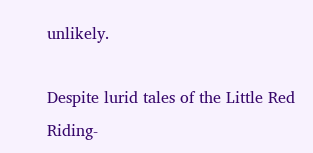unlikely.

Despite lurid tales of the Little Red Riding-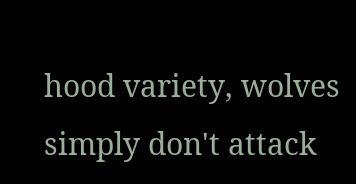hood variety, wolves simply don't attack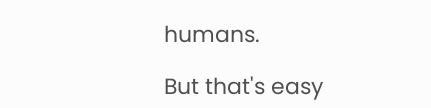humans.

But that's easy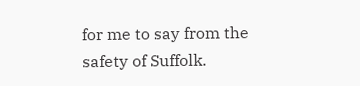for me to say from the safety of Suffolk.